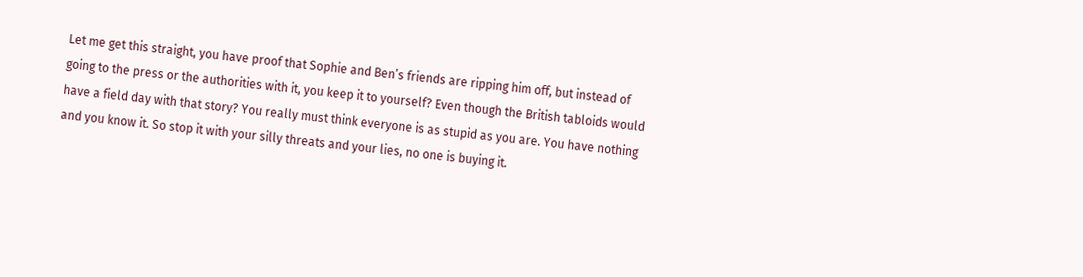Let me get this straight, you have proof that Sophie and Ben’s friends are ripping him off, but instead of going to the press or the authorities with it, you keep it to yourself? Even though the British tabloids would have a field day with that story? You really must think everyone is as stupid as you are. You have nothing and you know it. So stop it with your silly threats and your lies, no one is buying it.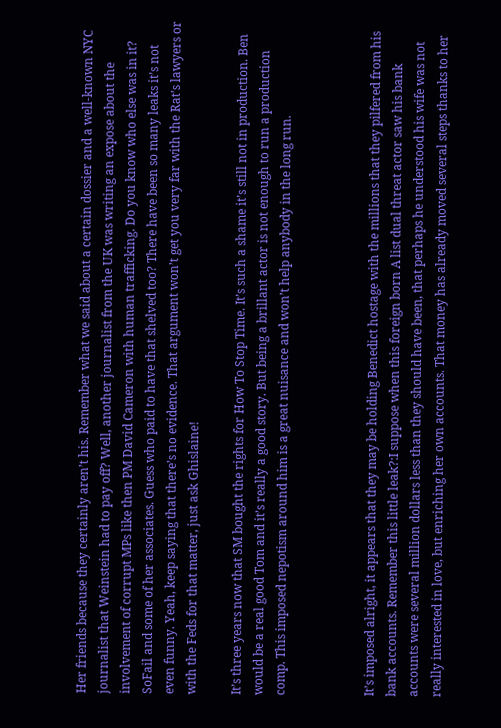Her friends because they certainly aren’t his. Remember what we said about a certain dossier and a well-known NYC journalist that Weinstein had to pay off? Well, another journalist from the UK was writing an expose about the involvement of corrupt MPs like then PM David Cameron with human trafficking. Do you know who else was in it? SoFail and some of her associates. Guess who paid to have that shelved too? There have been so many leaks it’s not even funny. Yeah, keep saying that there’s no evidence. That argument won’t get you very far with the Rat’s lawyers or with the Feds for that matter, just ask Ghislaine!

It’s three years now that SM bought the rights for How To Stop Time. It’s such a shame it’s still not in production. Ben would be a real good Tom and it’s really a good story. But being a brillant actor is not enough to run a production comp. This imposed nepotism around him is a great nuisance and won’t help anybody in the long run.



It’s imposed alright, it appears that they may be holding Benedict hostage with the millions that they pilfered from his bank accounts. Remember this little leak?:I suppose when this foreign born A list dual threat actor saw his bank accounts were several million dollars less than they should have been, that perhaps he understood his wife was not really interested in love, but enriching her own accounts. That money has already moved several steps thanks to her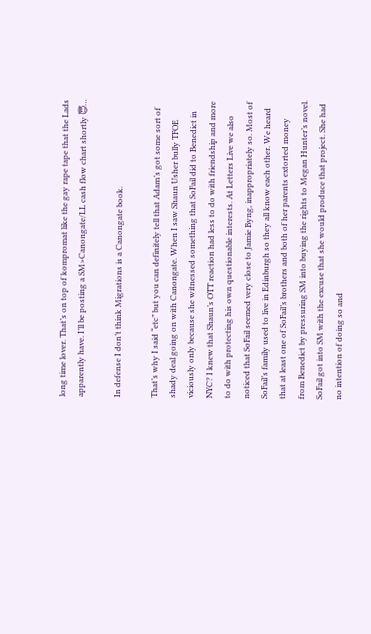long time lover. That’s on top of kompromat like the gay rape tape that the Lads apparently have. I’ll be posting a SM>Canongate/LL cash flow chart shortly 😇…

In defense I don’t think Migrations is a Canongate book.

That’s why I said “etc” but you can definitely tell that Adam’s got some sort of shady deal going on with Canongate. When I saw Shaun Usher bully TFOE viciously only because she witnessed something that SoFail did to Benedict in NYC? I knew that Shaun’s OTT reaction had less to do with friendship and more to do with protecting his own questionable interests. At Letters Live we also noticed that SoFail seemed very close to Jamie Byng, inappropriately so. Most of SoFail’s family used to live in Edinburgh so they all know each other. We heard that at least one of SoFail’s brothers and both of her parents extorted money from Benedict by pressuring SM into buying the rights to Megan Hunter’s novel. SoFail got into SM with the excuse that she would produce that project. She had no intention of doing so and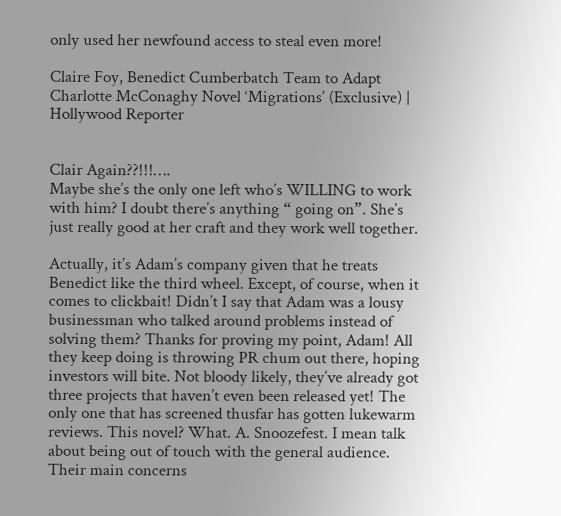only used her newfound access to steal even more!

Claire Foy, Benedict Cumberbatch Team to Adapt Charlotte McConaghy Novel ‘Migrations’ (Exclusive) | Hollywood Reporter


Clair Again??!!!….
Maybe she’s the only one left who’s WILLING to work with him? I doubt there’s anything “ going on”. She’s just really good at her craft and they work well together.

Actually, it’s Adam’s company given that he treats Benedict like the third wheel. Except, of course, when it comes to clickbait! Didn’t I say that Adam was a lousy businessman who talked around problems instead of solving them? Thanks for proving my point, Adam! All they keep doing is throwing PR chum out there, hoping investors will bite. Not bloody likely, they’ve already got three projects that haven’t even been released yet! The only one that has screened thusfar has gotten lukewarm reviews. This novel? What. A. Snoozefest. I mean talk about being out of touch with the general audience. Their main concerns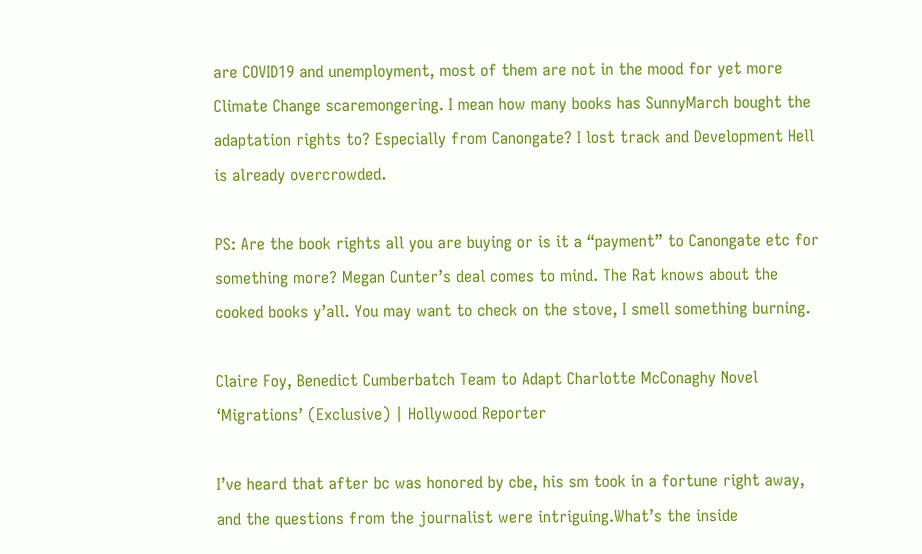are COVID19 and unemployment, most of them are not in the mood for yet more Climate Change scaremongering. I mean how many books has SunnyMarch bought the adaptation rights to? Especially from Canongate? I lost track and Development Hell is already overcrowded.

PS: Are the book rights all you are buying or is it a “payment” to Canongate etc for something more? Megan Cunter’s deal comes to mind. The Rat knows about the cooked books y’all. You may want to check on the stove, I smell something burning.

Claire Foy, Benedict Cumberbatch Team to Adapt Charlotte McConaghy Novel ‘Migrations’ (Exclusive) | Hollywood Reporter

I’ve heard that after bc was honored by cbe, his sm took in a fortune right away, and the questions from the journalist were intriguing.What’s the inside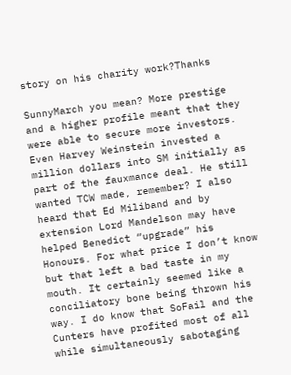story on his charity work?Thanks

SunnyMarch you mean? More prestige and a higher profile meant that they were able to secure more investors. Even Harvey Weinstein invested a million dollars into SM initially as part of the fauxmance deal. He still wanted TCW made, remember? I also heard that Ed Miliband and by extension Lord Mandelson may have helped Benedict “upgrade” his Honours. For what price I don’t know but that left a bad taste in my mouth. It certainly seemed like a conciliatory bone being thrown his way. I do know that SoFail and the Cunters have profited most of all while simultaneously sabotaging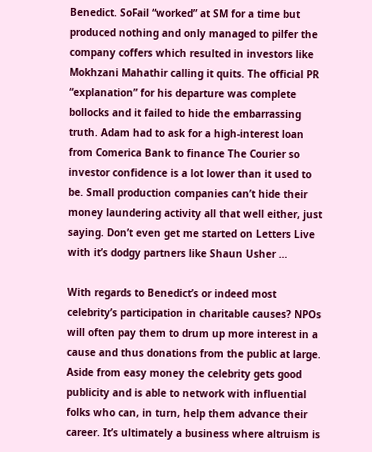Benedict. SoFail “worked” at SM for a time but produced nothing and only managed to pilfer the company coffers which resulted in investors like Mokhzani Mahathir calling it quits. The official PR “explanation” for his departure was complete bollocks and it failed to hide the embarrassing truth. Adam had to ask for a high-interest loan from Comerica Bank to finance The Courier so investor confidence is a lot lower than it used to be. Small production companies can’t hide their money laundering activity all that well either, just saying. Don’t even get me started on Letters Live with it’s dodgy partners like Shaun Usher …

With regards to Benedict’s or indeed most celebrity’s participation in charitable causes? NPOs will often pay them to drum up more interest in a cause and thus donations from the public at large. Aside from easy money the celebrity gets good publicity and is able to network with influential folks who can, in turn, help them advance their career. It’s ultimately a business where altruism is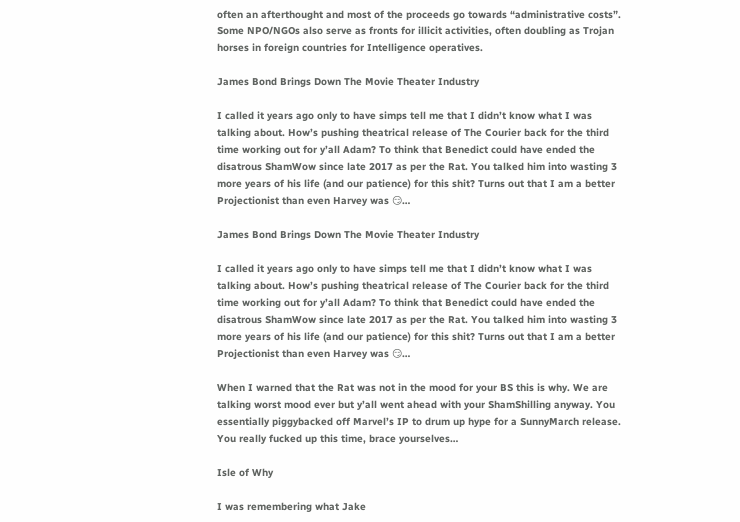often an afterthought and most of the proceeds go towards “administrative costs”. Some NPO/NGOs also serve as fronts for illicit activities, often doubling as Trojan horses in foreign countries for Intelligence operatives.

James Bond Brings Down The Movie Theater Industry

I called it years ago only to have simps tell me that I didn’t know what I was talking about. How’s pushing theatrical release of The Courier back for the third time working out for y’all Adam? To think that Benedict could have ended the disatrous ShamWow since late 2017 as per the Rat. You talked him into wasting 3 more years of his life (and our patience) for this shit? Turns out that I am a better Projectionist than even Harvey was 😏…

James Bond Brings Down The Movie Theater Industry

I called it years ago only to have simps tell me that I didn’t know what I was talking about. How’s pushing theatrical release of The Courier back for the third time working out for y’all Adam? To think that Benedict could have ended the disatrous ShamWow since late 2017 as per the Rat. You talked him into wasting 3 more years of his life (and our patience) for this shit? Turns out that I am a better Projectionist than even Harvey was 😏…

When I warned that the Rat was not in the mood for your BS this is why. We are talking worst mood ever but y’all went ahead with your ShamShilling anyway. You essentially piggybacked off Marvel’s IP to drum up hype for a SunnyMarch release. You really fucked up this time, brace yourselves…

Isle of Why

I was remembering what Jake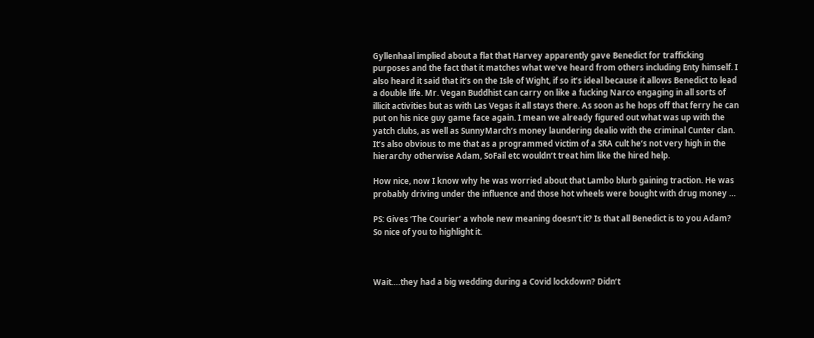Gyllenhaal implied about a flat that Harvey apparently gave Benedict for trafficking purposes and the fact that it matches what we’ve heard from others including Enty himself. I also heard it said that it’s on the Isle of Wight, if so it’s ideal because it allows Benedict to lead a double life. Mr. Vegan Buddhist can carry on like a fucking Narco engaging in all sorts of illicit activities but as with Las Vegas it all stays there. As soon as he hops off that ferry he can put on his nice guy game face again. I mean we already figured out what was up with the yatch clubs, as well as SunnyMarch’s money laundering dealio with the criminal Cunter clan. It’s also obvious to me that as a programmed victim of a SRA cult he’s not very high in the hierarchy otherwise Adam, SoFail etc wouldn’t treat him like the hired help.

How nice, now I know why he was worried about that Lambo blurb gaining traction. He was probably driving under the influence and those hot wheels were bought with drug money …

PS: Gives ‘The Courier’ a whole new meaning doesn’t it? Is that all Benedict is to you Adam? So nice of you to highlight it.



Wait….they had a big wedding during a Covid lockdown? Didn’t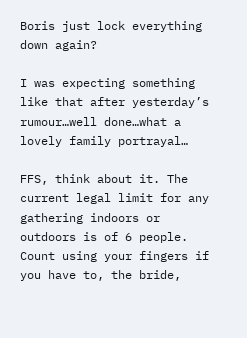Boris just lock everything down again?

I was expecting something like that after yesterday’s rumour…well done…what a lovely family portrayal…

FFS, think about it. The current legal limit for any gathering indoors or outdoors is of 6 people. Count using your fingers if you have to, the bride,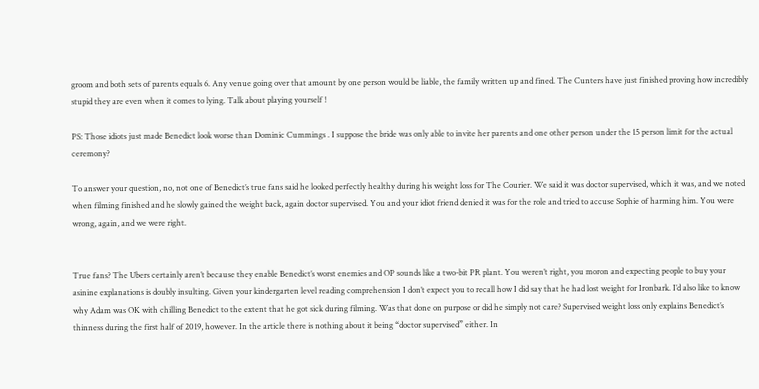groom and both sets of parents equals 6. Any venue going over that amount by one person would be liable, the family written up and fined. The Cunters have just finished proving how incredibly stupid they are even when it comes to lying. Talk about playing yourself !

PS: Those idiots just made Benedict look worse than Dominic Cummings . I suppose the bride was only able to invite her parents and one other person under the 15 person limit for the actual ceremony?

To answer your question, no, not one of Benedict’s true fans said he looked perfectly healthy during his weight loss for The Courier. We said it was doctor supervised, which it was, and we noted when filming finished and he slowly gained the weight back, again doctor supervised. You and your idiot friend denied it was for the role and tried to accuse Sophie of harming him. You were wrong, again, and we were right.


True fans? The Ubers certainly aren’t because they enable Benedict’s worst enemies and OP sounds like a two-bit PR plant. You weren’t right, you moron and expecting people to buy your asinine explanations is doubly insulting. Given your kindergarten level reading comprehension I don’t expect you to recall how I did say that he had lost weight for Ironbark. I’d also like to know why Adam was OK with chilling Benedict to the extent that he got sick during filming. Was that done on purpose or did he simply not care? Supervised weight loss only explains Benedict’s thinness during the first half of 2019, however. In the article there is nothing about it being “doctor supervised” either. In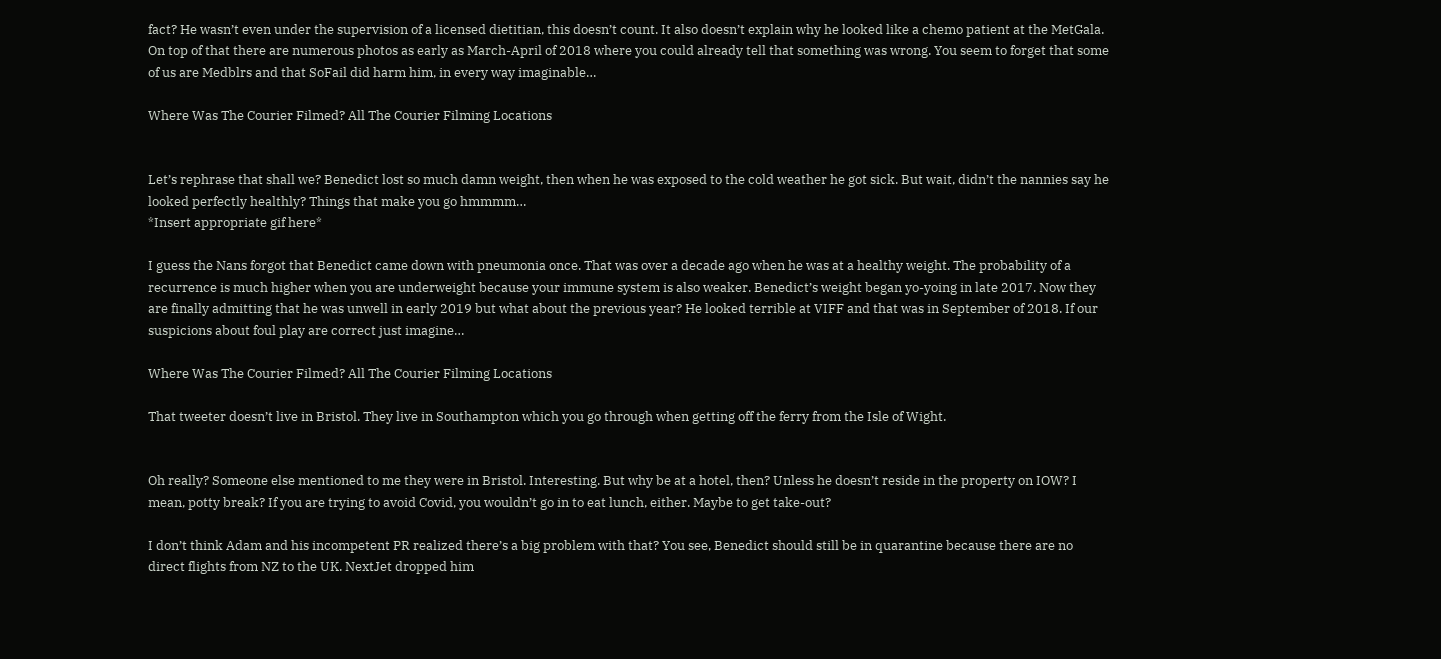fact? He wasn’t even under the supervision of a licensed dietitian, this doesn’t count. It also doesn’t explain why he looked like a chemo patient at the MetGala. On top of that there are numerous photos as early as March-April of 2018 where you could already tell that something was wrong. You seem to forget that some of us are Medblrs and that SoFail did harm him, in every way imaginable…

Where Was The Courier Filmed? All The Courier Filming Locations


Let’s rephrase that shall we? Benedict lost so much damn weight, then when he was exposed to the cold weather he got sick. But wait, didn’t the nannies say he looked perfectly healthly? Things that make you go hmmmm…
*Insert appropriate gif here*

I guess the Nans forgot that Benedict came down with pneumonia once. That was over a decade ago when he was at a healthy weight. The probability of a recurrence is much higher when you are underweight because your immune system is also weaker. Benedict’s weight began yo-yoing in late 2017. Now they are finally admitting that he was unwell in early 2019 but what about the previous year? He looked terrible at VIFF and that was in September of 2018. If our suspicions about foul play are correct just imagine…

Where Was The Courier Filmed? All The Courier Filming Locations

That tweeter doesn’t live in Bristol. They live in Southampton which you go through when getting off the ferry from the Isle of Wight.


Oh really? Someone else mentioned to me they were in Bristol. Interesting. But why be at a hotel, then? Unless he doesn’t reside in the property on IOW? I mean, potty break? If you are trying to avoid Covid, you wouldn’t go in to eat lunch, either. Maybe to get take-out?

I don’t think Adam and his incompetent PR realized there’s a big problem with that? You see, Benedict should still be in quarantine because there are no direct flights from NZ to the UK. NextJet dropped him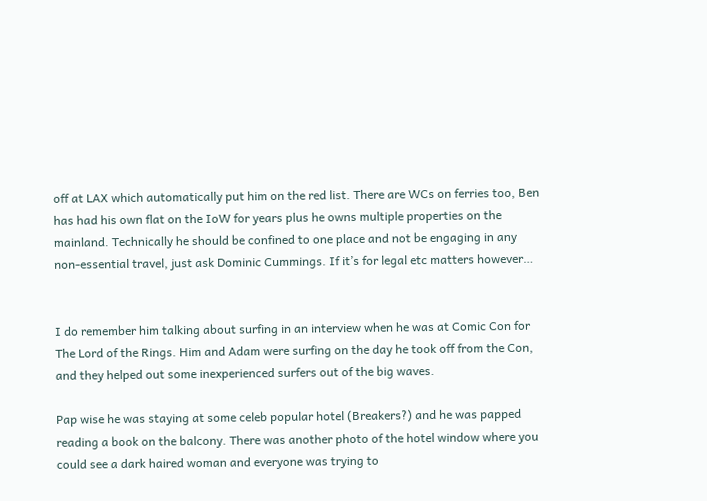off at LAX which automatically put him on the red list. There are WCs on ferries too, Ben has had his own flat on the IoW for years plus he owns multiple properties on the mainland. Technically he should be confined to one place and not be engaging in any non-essential travel, just ask Dominic Cummings. If it’s for legal etc matters however…


I do remember him talking about surfing in an interview when he was at Comic Con for The Lord of the Rings. Him and Adam were surfing on the day he took off from the Con, and they helped out some inexperienced surfers out of the big waves.

Pap wise he was staying at some celeb popular hotel (Breakers?) and he was papped reading a book on the balcony. There was another photo of the hotel window where you could see a dark haired woman and everyone was trying to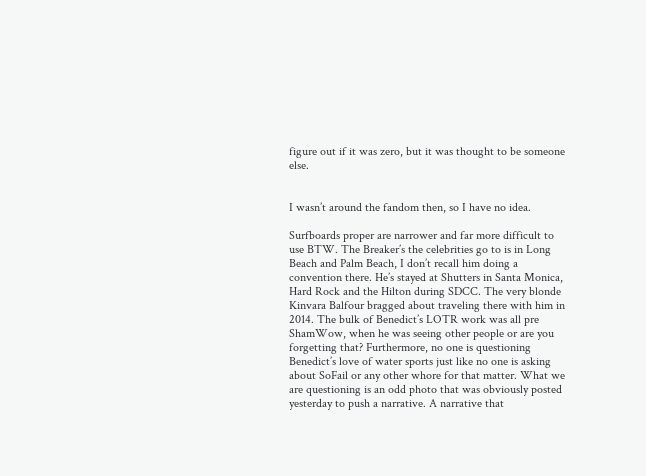figure out if it was zero, but it was thought to be someone else.


I wasn’t around the fandom then, so I have no idea.

Surfboards proper are narrower and far more difficult to use BTW. The Breaker’s the celebrities go to is in Long Beach and Palm Beach, I don’t recall him doing a convention there. He’s stayed at Shutters in Santa Monica, Hard Rock and the Hilton during SDCC. The very blonde Kinvara Balfour bragged about traveling there with him in 2014. The bulk of Benedict’s LOTR work was all pre ShamWow, when he was seeing other people or are you forgetting that? Furthermore, no one is questioning Benedict’s love of water sports just like no one is asking about SoFail or any other whore for that matter. What we are questioning is an odd photo that was obviously posted yesterday to push a narrative. A narrative that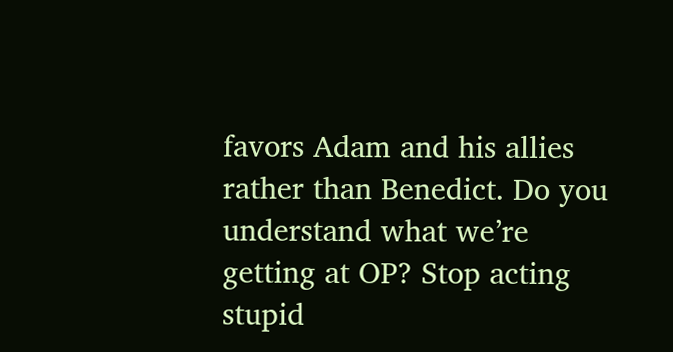favors Adam and his allies rather than Benedict. Do you understand what we’re getting at OP? Stop acting stupid